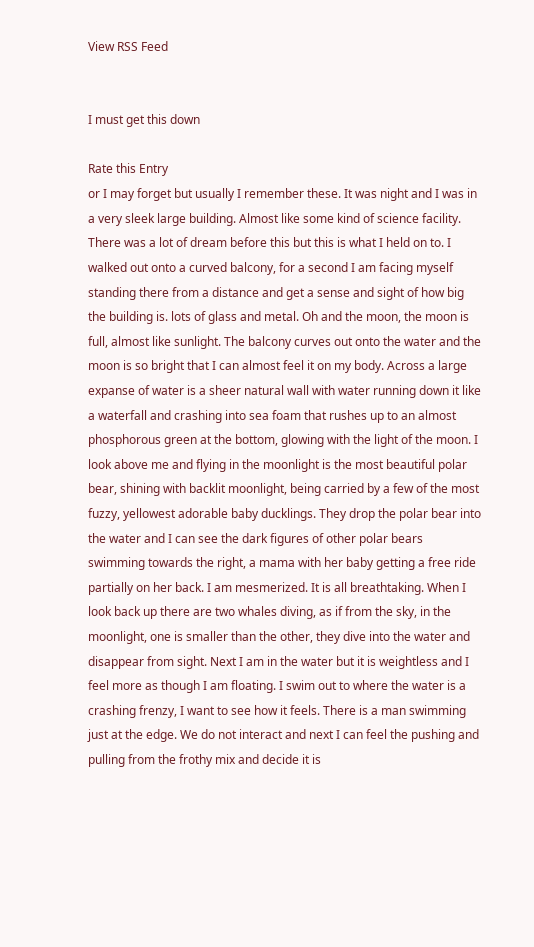View RSS Feed


I must get this down

Rate this Entry
or I may forget but usually I remember these. It was night and I was in a very sleek large building. Almost like some kind of science facility. There was a lot of dream before this but this is what I held on to. I walked out onto a curved balcony, for a second I am facing myself standing there from a distance and get a sense and sight of how big the building is. lots of glass and metal. Oh and the moon, the moon is full, almost like sunlight. The balcony curves out onto the water and the moon is so bright that I can almost feel it on my body. Across a large expanse of water is a sheer natural wall with water running down it like a waterfall and crashing into sea foam that rushes up to an almost phosphorous green at the bottom, glowing with the light of the moon. I look above me and flying in the moonlight is the most beautiful polar bear, shining with backlit moonlight, being carried by a few of the most fuzzy, yellowest adorable baby ducklings. They drop the polar bear into the water and I can see the dark figures of other polar bears swimming towards the right, a mama with her baby getting a free ride partially on her back. I am mesmerized. It is all breathtaking. When I look back up there are two whales diving, as if from the sky, in the moonlight, one is smaller than the other, they dive into the water and disappear from sight. Next I am in the water but it is weightless and I feel more as though I am floating. I swim out to where the water is a crashing frenzy, I want to see how it feels. There is a man swimming just at the edge. We do not interact and next I can feel the pushing and pulling from the frothy mix and decide it is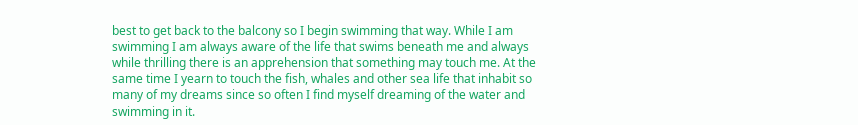best to get back to the balcony so I begin swimming that way. While I am swimming I am always aware of the life that swims beneath me and always while thrilling there is an apprehension that something may touch me. At the same time I yearn to touch the fish, whales and other sea life that inhabit so many of my dreams since so often I find myself dreaming of the water and swimming in it.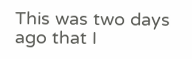This was two days ago that I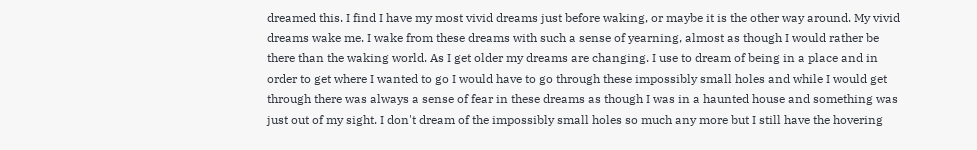dreamed this. I find I have my most vivid dreams just before waking, or maybe it is the other way around. My vivid dreams wake me. I wake from these dreams with such a sense of yearning, almost as though I would rather be there than the waking world. As I get older my dreams are changing. I use to dream of being in a place and in order to get where I wanted to go I would have to go through these impossibly small holes and while I would get through there was always a sense of fear in these dreams as though I was in a haunted house and something was just out of my sight. I don't dream of the impossibly small holes so much any more but I still have the hovering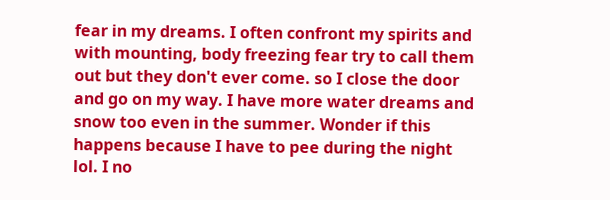fear in my dreams. I often confront my spirits and with mounting, body freezing fear try to call them out but they don't ever come. so I close the door and go on my way. I have more water dreams and snow too even in the summer. Wonder if this happens because I have to pee during the night lol. I no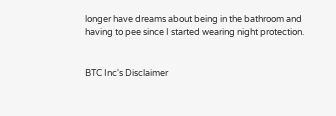longer have dreams about being in the bathroom and having to pee since I started wearing night protection.


BTC Inc's Disclaimer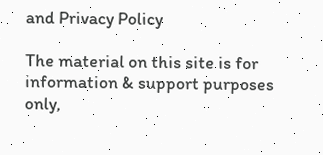and Privacy Policy

The material on this site is for information & support purposes only,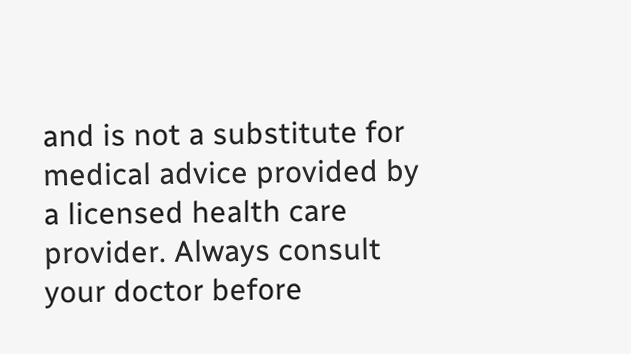and is not a substitute for medical advice provided by a licensed health care provider. Always consult your doctor before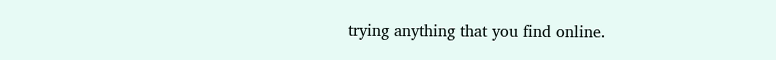trying anything that you find online.